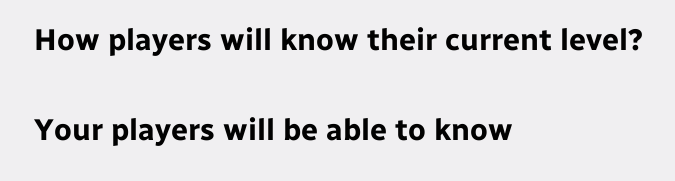How players will know their current level?

Your players will be able to know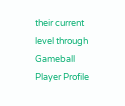their current level through Gameball Player Profile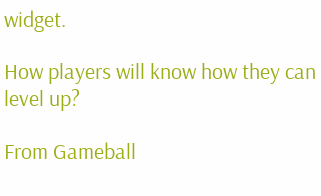widget.

How players will know how they can level up?

From Gameball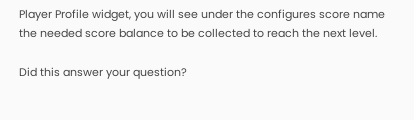Player Profile widget, you will see under the configures score name the needed score balance to be collected to reach the next level.

Did this answer your question?